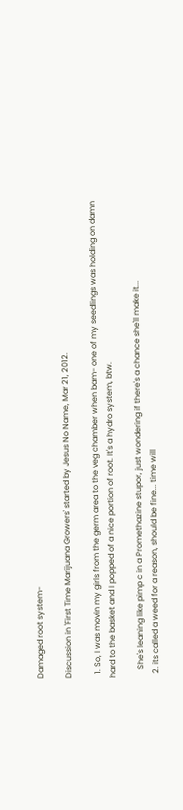Damaged root system-

Discussion in 'First Time Marijuana Growers' started by Jesus No Name, Mar 21, 2012.

  1. So, I was movin my girls from the germ area to the veg chamber when bam- one of my seedlings was holding on damn hard to the basket and I popped of a nice portion of root. It's a hydro system, btw.

    She's leaning like pimp c in a Promethazine stupor, just wondering if there's a chance she'll make it...
  2. its called a weed for a reason, should be fine... time will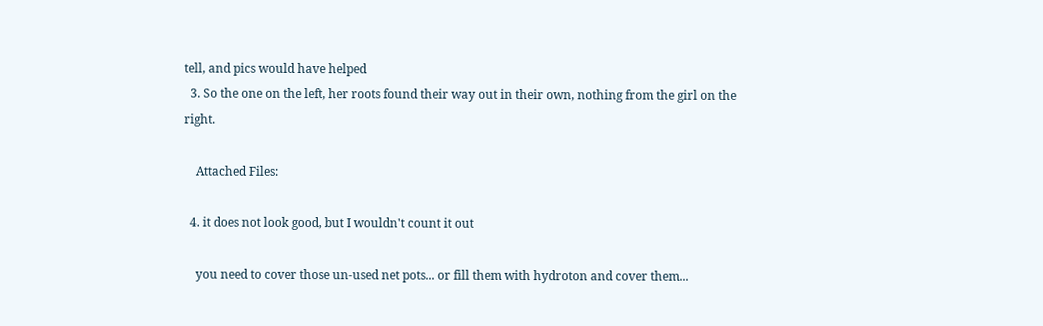tell, and pics would have helped
  3. So the one on the left, her roots found their way out in their own, nothing from the girl on the right.

    Attached Files:

  4. it does not look good, but I wouldn't count it out

    you need to cover those un-used net pots... or fill them with hydroton and cover them...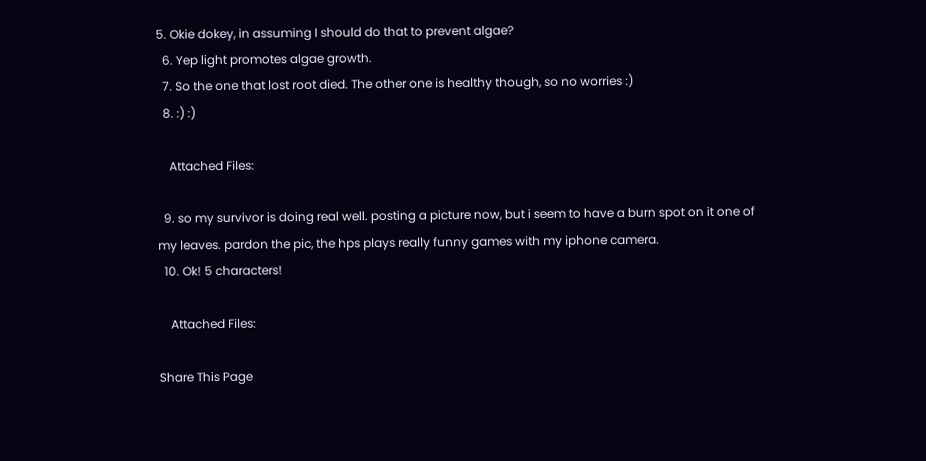5. Okie dokey, in assuming I should do that to prevent algae?
  6. Yep light promotes algae growth.
  7. So the one that lost root died. The other one is healthy though, so no worries :)
  8. :) :)

    Attached Files:

  9. so my survivor is doing real well. posting a picture now, but i seem to have a burn spot on it one of my leaves. pardon the pic, the hps plays really funny games with my iphone camera.
  10. Ok! 5 characters!

    Attached Files:

Share This Page